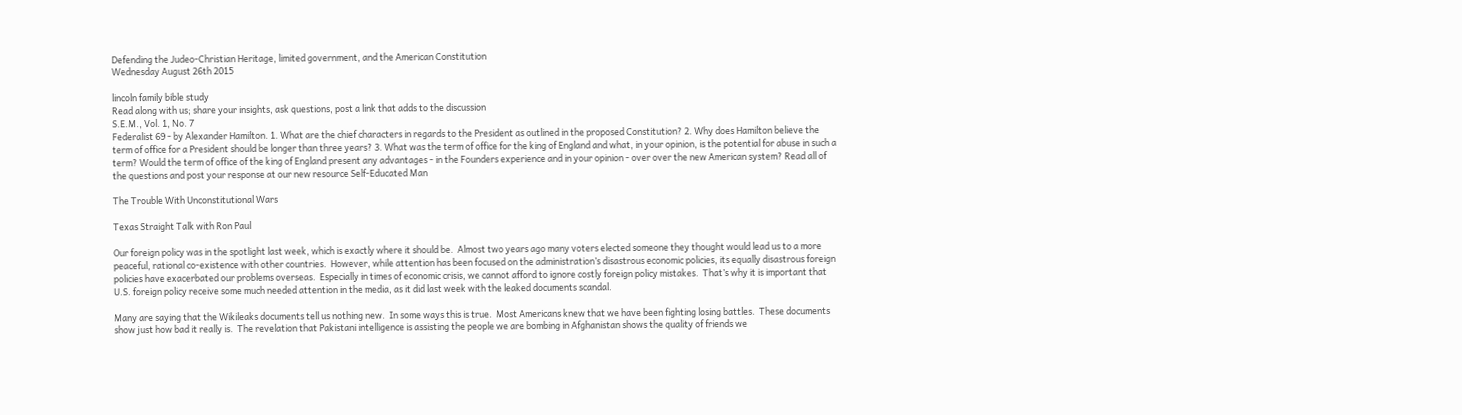Defending the Judeo-Christian Heritage, limited government, and the American Constitution
Wednesday August 26th 2015

lincoln family bible study
Read along with us; share your insights, ask questions, post a link that adds to the discussion
S.E.M., Vol. 1, No. 7
Federalist 69 - by Alexander Hamilton. 1. What are the chief characters in regards to the President as outlined in the proposed Constitution? 2. Why does Hamilton believe the term of office for a President should be longer than three years? 3. What was the term of office for the king of England and what, in your opinion, is the potential for abuse in such a term? Would the term of office of the king of England present any advantages - in the Founders experience and in your opinion - over over the new American system? Read all of the questions and post your response at our new resource Self-Educated Man

The Trouble With Unconstitutional Wars

Texas Straight Talk with Ron Paul

Our foreign policy was in the spotlight last week, which is exactly where it should be.  Almost two years ago many voters elected someone they thought would lead us to a more peaceful, rational co-existence with other countries.  However, while attention has been focused on the administration’s disastrous economic policies, its equally disastrous foreign policies have exacerbated our problems overseas.  Especially in times of economic crisis, we cannot afford to ignore costly foreign policy mistakes.  That’s why it is important that U.S. foreign policy receive some much needed attention in the media, as it did last week with the leaked documents scandal.

Many are saying that the Wikileaks documents tell us nothing new.  In some ways this is true.  Most Americans knew that we have been fighting losing battles.  These documents show just how bad it really is.  The revelation that Pakistani intelligence is assisting the people we are bombing in Afghanistan shows the quality of friends we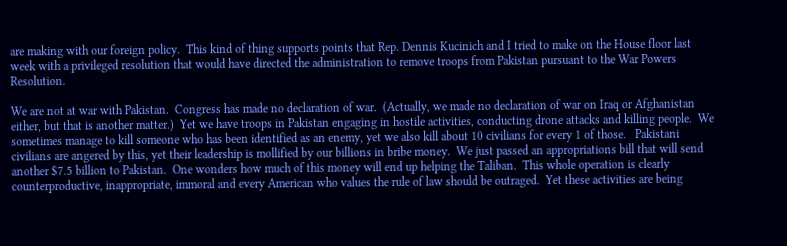are making with our foreign policy.  This kind of thing supports points that Rep. Dennis Kucinich and I tried to make on the House floor last week with a privileged resolution that would have directed the administration to remove troops from Pakistan pursuant to the War Powers Resolution.

We are not at war with Pakistan.  Congress has made no declaration of war.  (Actually, we made no declaration of war on Iraq or Afghanistan either, but that is another matter.)  Yet we have troops in Pakistan engaging in hostile activities, conducting drone attacks and killing people.  We sometimes manage to kill someone who has been identified as an enemy, yet we also kill about 10 civilians for every 1 of those.   Pakistani civilians are angered by this, yet their leadership is mollified by our billions in bribe money.  We just passed an appropriations bill that will send another $7.5 billion to Pakistan.  One wonders how much of this money will end up helping the Taliban.  This whole operation is clearly counterproductive, inappropriate, immoral and every American who values the rule of law should be outraged.  Yet these activities are being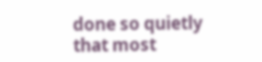done so quietly that most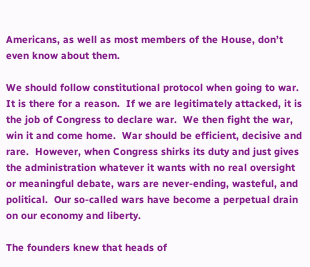Americans, as well as most members of the House, don’t even know about them.

We should follow constitutional protocol when going to war.  It is there for a reason.  If we are legitimately attacked, it is the job of Congress to declare war.  We then fight the war, win it and come home.  War should be efficient, decisive and rare.  However, when Congress shirks its duty and just gives the administration whatever it wants with no real oversight or meaningful debate, wars are never-ending, wasteful, and political.  Our so-called wars have become a perpetual drain on our economy and liberty.

The founders knew that heads of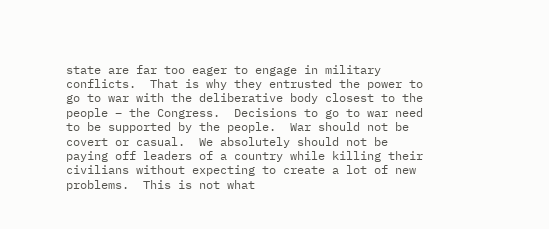state are far too eager to engage in military conflicts.  That is why they entrusted the power to go to war with the deliberative body closest to the people – the Congress.  Decisions to go to war need to be supported by the people.  War should not be covert or casual.  We absolutely should not be paying off leaders of a country while killing their civilians without expecting to create a lot of new problems.  This is not what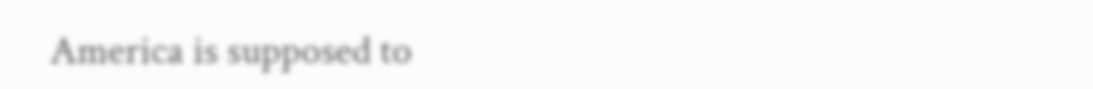America is supposed to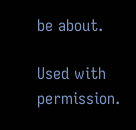be about.

Used with permission.